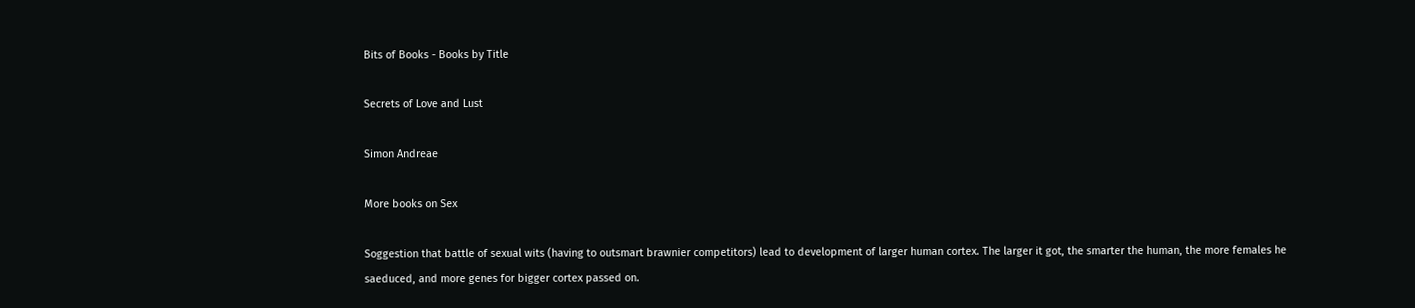Bits of Books - Books by Title

Secrets of Love and Lust

Simon Andreae

More books on Sex

Soggestion that battle of sexual wits (having to outsmart brawnier competitors) lead to development of larger human cortex. The larger it got, the smarter the human, the more females he saeduced, and more genes for bigger cortex passed on.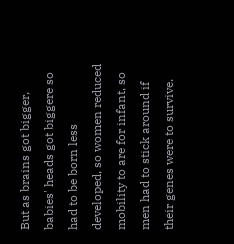But as brains got bigger, babies' heads got biggere so had to be born less developed, so women reduced mobility to are for infant, so men had to stick around if their genes were to survive.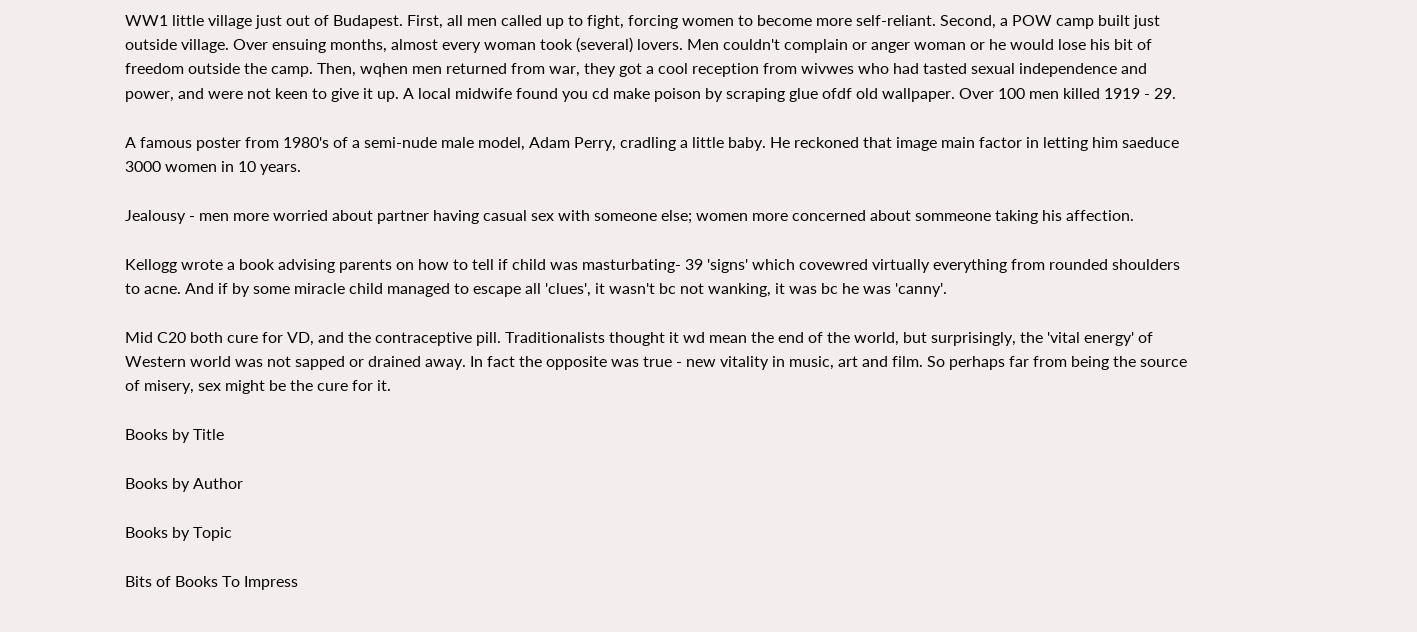WW1 little village just out of Budapest. First, all men called up to fight, forcing women to become more self-reliant. Second, a POW camp built just outside village. Over ensuing months, almost every woman took (several) lovers. Men couldn't complain or anger woman or he would lose his bit of freedom outside the camp. Then, wqhen men returned from war, they got a cool reception from wivwes who had tasted sexual independence and power, and were not keen to give it up. A local midwife found you cd make poison by scraping glue ofdf old wallpaper. Over 100 men killed 1919 - 29.

A famous poster from 1980's of a semi-nude male model, Adam Perry, cradling a little baby. He reckoned that image main factor in letting him saeduce 3000 women in 10 years.

Jealousy - men more worried about partner having casual sex with someone else; women more concerned about sommeone taking his affection.

Kellogg wrote a book advising parents on how to tell if child was masturbating- 39 'signs' which covewred virtually everything from rounded shoulders to acne. And if by some miracle child managed to escape all 'clues', it wasn't bc not wanking, it was bc he was 'canny'.

Mid C20 both cure for VD, and the contraceptive pill. Traditionalists thought it wd mean the end of the world, but surprisingly, the 'vital energy' of Western world was not sapped or drained away. In fact the opposite was true - new vitality in music, art and film. So perhaps far from being the source of misery, sex might be the cure for it.

Books by Title

Books by Author

Books by Topic

Bits of Books To Impress